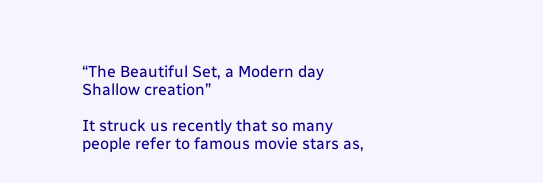“The Beautiful Set, a Modern day Shallow creation”

It struck us recently that so many people refer to famous movie stars as,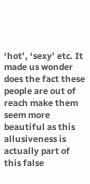‘hot’, ‘sexy’ etc. It made us wonder does the fact these people are out of reach make them seem more beautiful as this allusiveness is actually part of this false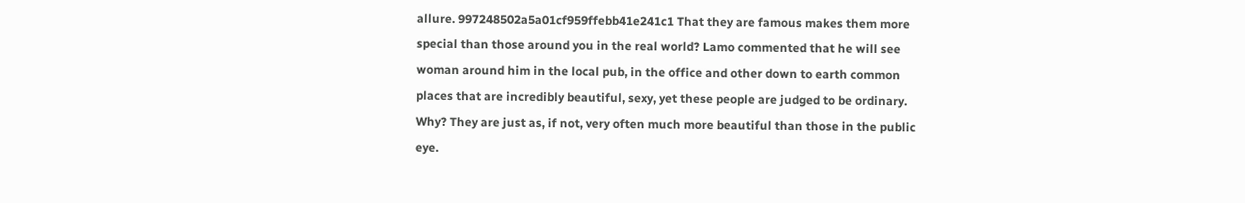allure. 997248502a5a01cf959ffebb41e241c1 That they are famous makes them more special than those around you in the real world? Lamo commented that he will see woman around him in the local pub, in the office and other down to earth common places that are incredibly beautiful, sexy, yet these people are judged to be ordinary. Why? They are just as, if not, very often much more beautiful than those in the public eye.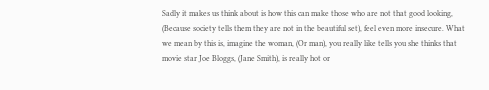Sadly it makes us think about is how this can make those who are not that good looking, (Because society tells them they are not in the beautiful set), feel even more insecure. What we mean by this is, imagine the woman, (Or man), you really like tells you she thinks that movie star Joe Bloggs, (Jane Smith), is really hot or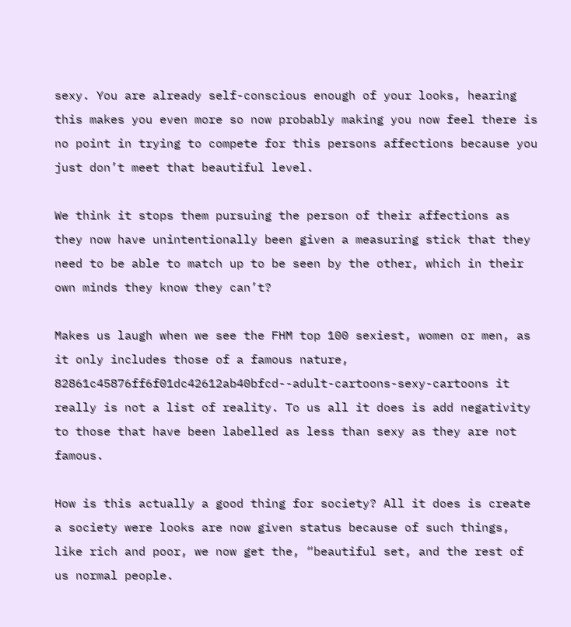sexy. You are already self-conscious enough of your looks, hearing this makes you even more so now probably making you now feel there is no point in trying to compete for this persons affections because you just don’t meet that beautiful level.

We think it stops them pursuing the person of their affections as they now have unintentionally been given a measuring stick that they need to be able to match up to be seen by the other, which in their own minds they know they can’t?

Makes us laugh when we see the FHM top 100 sexiest, women or men, as it only includes those of a famous nature, 82861c45876ff6f01dc42612ab40bfcd--adult-cartoons-sexy-cartoons it really is not a list of reality. To us all it does is add negativity to those that have been labelled as less than sexy as they are not famous.

How is this actually a good thing for society? All it does is create a society were looks are now given status because of such things, like rich and poor, we now get the, “beautiful set, and the rest of us normal people.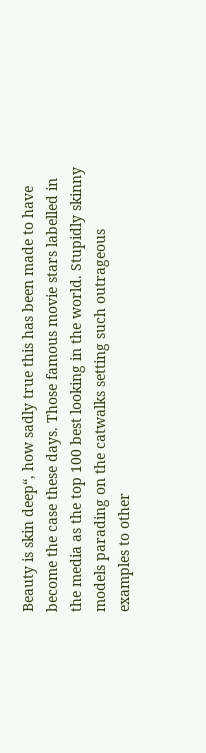Beauty is skin deep“, how sadly true this has been made to have become the case these days. Those famous movie stars labelled in the media as the top 100 best looking in the world. Stupidly skinny models parading on the catwalks setting such outrageous examples to other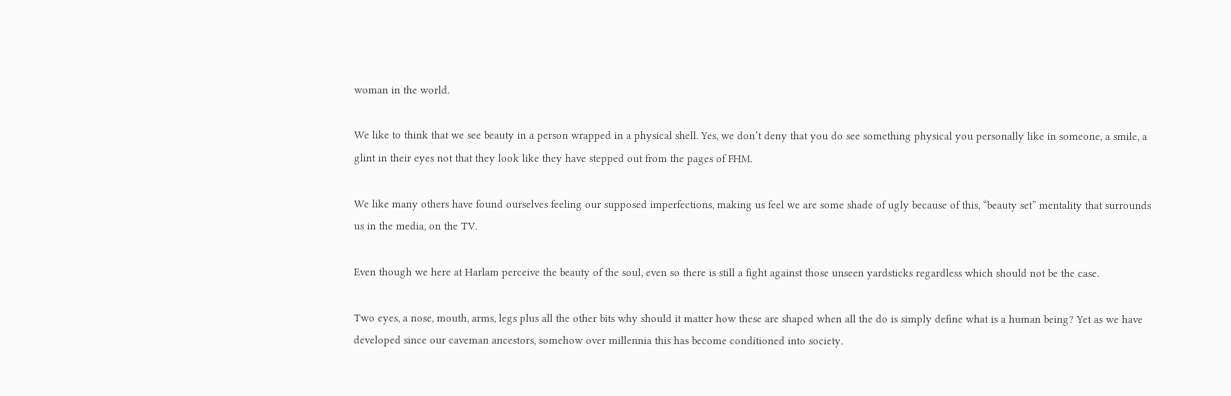woman in the world.

We like to think that we see beauty in a person wrapped in a physical shell. Yes, we don’t deny that you do see something physical you personally like in someone, a smile, a glint in their eyes not that they look like they have stepped out from the pages of FHM.

We like many others have found ourselves feeling our supposed imperfections, making us feel we are some shade of ugly because of this, “beauty set” mentality that surrounds us in the media, on the TV.

Even though we here at Harlam perceive the beauty of the soul, even so there is still a fight against those unseen yardsticks regardless which should not be the case.

Two eyes, a nose, mouth, arms, legs plus all the other bits why should it matter how these are shaped when all the do is simply define what is a human being? Yet as we have developed since our caveman ancestors, somehow over millennia this has become conditioned into society.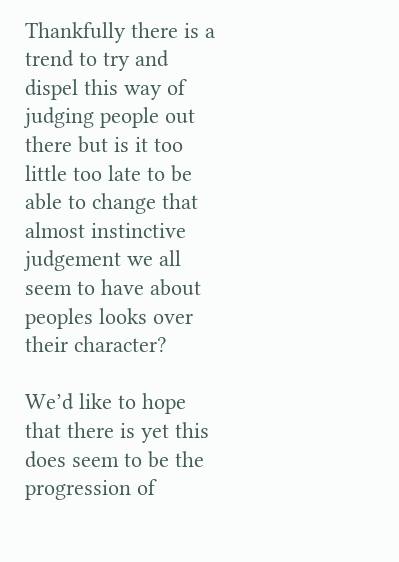Thankfully there is a trend to try and dispel this way of judging people out there but is it too little too late to be able to change that almost instinctive judgement we all seem to have about peoples looks over their character?

We’d like to hope that there is yet this does seem to be the progression of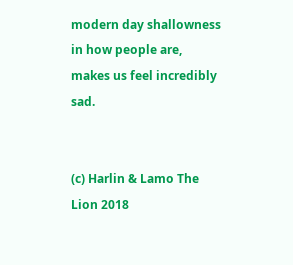modern day shallowness in how people are, makes us feel incredibly sad.


(c) Harlin & Lamo The Lion 2018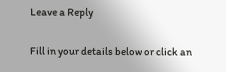Leave a Reply

Fill in your details below or click an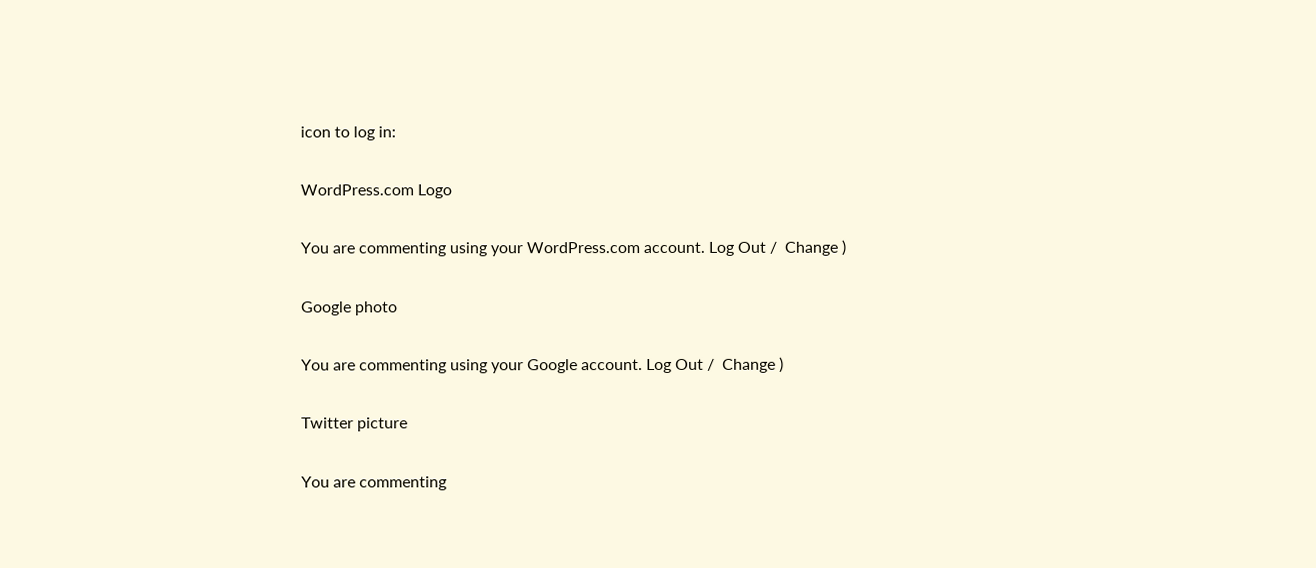icon to log in:

WordPress.com Logo

You are commenting using your WordPress.com account. Log Out /  Change )

Google photo

You are commenting using your Google account. Log Out /  Change )

Twitter picture

You are commenting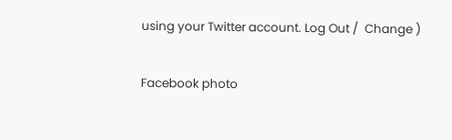using your Twitter account. Log Out /  Change )

Facebook photo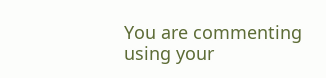You are commenting using your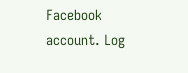Facebook account. Log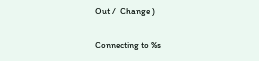Out /  Change )

Connecting to %s